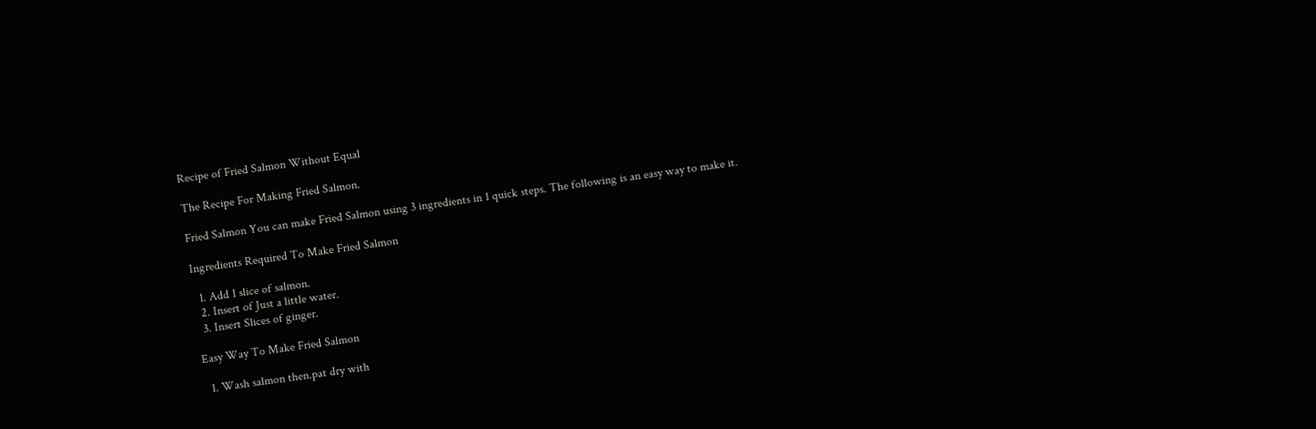Recipe of Fried Salmon Without Equal

The Recipe For Making Fried Salmon.

Fried Salmon You can make Fried Salmon using 3 ingredients in 1 quick steps. The following is an easy way to make it.

Ingredients Required To Make Fried Salmon

  1. Add 1 slice of salmon.
  2. Insert of Just a little water.
  3. Insert Slices of ginger.

Easy Way To Make Fried Salmon

  1. Wash salmon then.pat dry with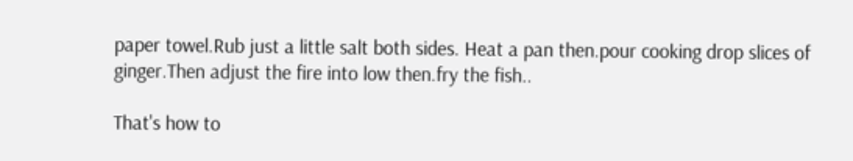paper towel.Rub just a little salt both sides. Heat a pan then.pour cooking drop slices of ginger.Then adjust the fire into low then.fry the fish..

That's how to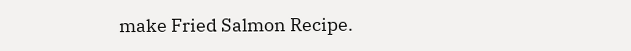make Fried Salmon Recipe.